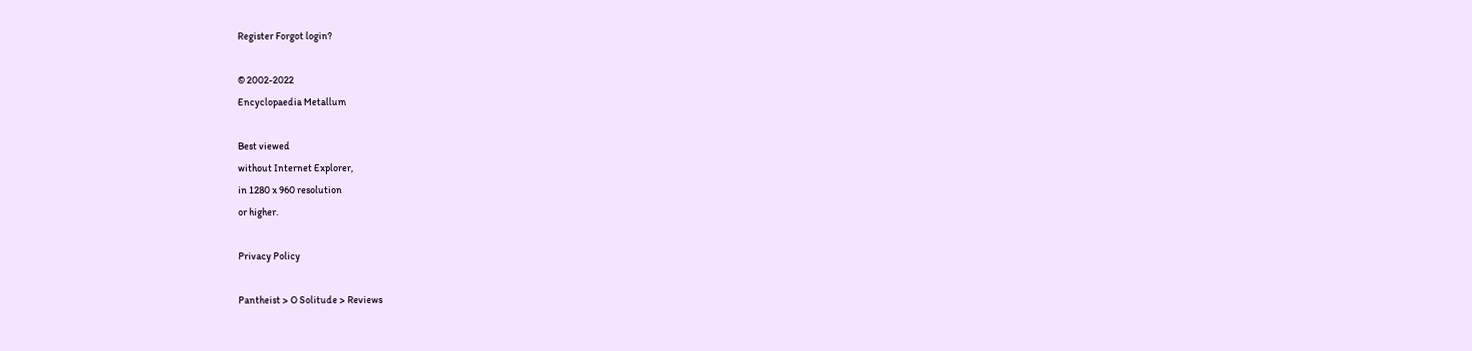Register Forgot login?

© 2002-2022
Encyclopaedia Metallum

Best viewed
without Internet Explorer,
in 1280 x 960 resolution
or higher.

Privacy Policy

Pantheist > O Solitude > Reviews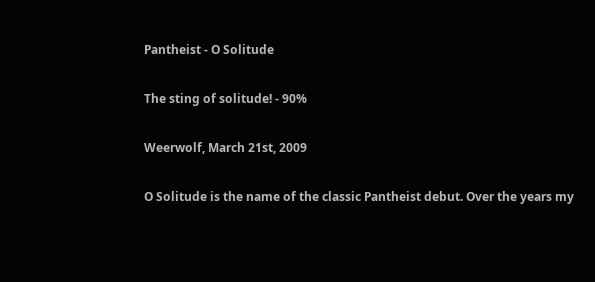Pantheist - O Solitude

The sting of solitude! - 90%

Weerwolf, March 21st, 2009

O Solitude is the name of the classic Pantheist debut. Over the years my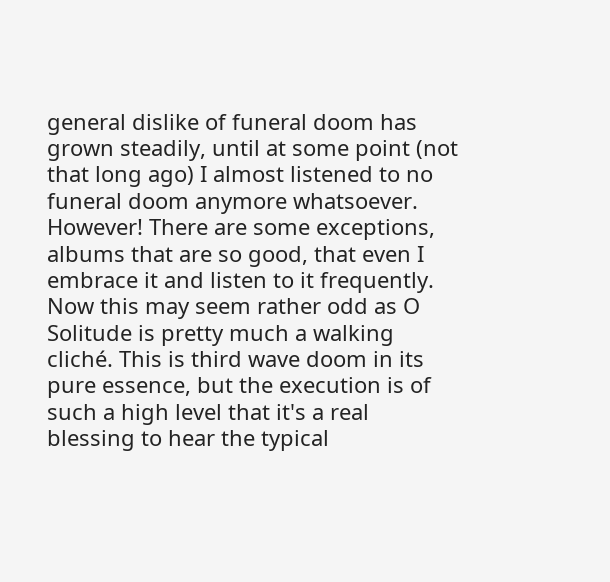general dislike of funeral doom has grown steadily, until at some point (not that long ago) I almost listened to no funeral doom anymore whatsoever. However! There are some exceptions, albums that are so good, that even I embrace it and listen to it frequently. Now this may seem rather odd as O Solitude is pretty much a walking cliché. This is third wave doom in its pure essence, but the execution is of such a high level that it's a real blessing to hear the typical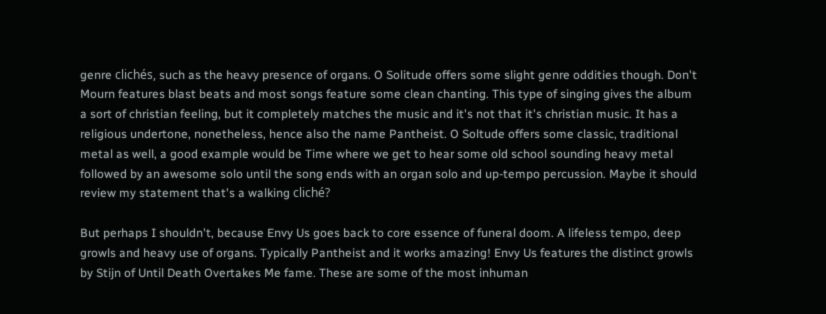genre clichés, such as the heavy presence of organs. O Solitude offers some slight genre oddities though. Don't Mourn features blast beats and most songs feature some clean chanting. This type of singing gives the album a sort of christian feeling, but it completely matches the music and it's not that it's christian music. It has a religious undertone, nonetheless, hence also the name Pantheist. O Soltude offers some classic, traditional metal as well, a good example would be Time where we get to hear some old school sounding heavy metal followed by an awesome solo until the song ends with an organ solo and up-tempo percussion. Maybe it should review my statement that's a walking cliché?

But perhaps I shouldn't, because Envy Us goes back to core essence of funeral doom. A lifeless tempo, deep growls and heavy use of organs. Typically Pantheist and it works amazing! Envy Us features the distinct growls by Stijn of Until Death Overtakes Me fame. These are some of the most inhuman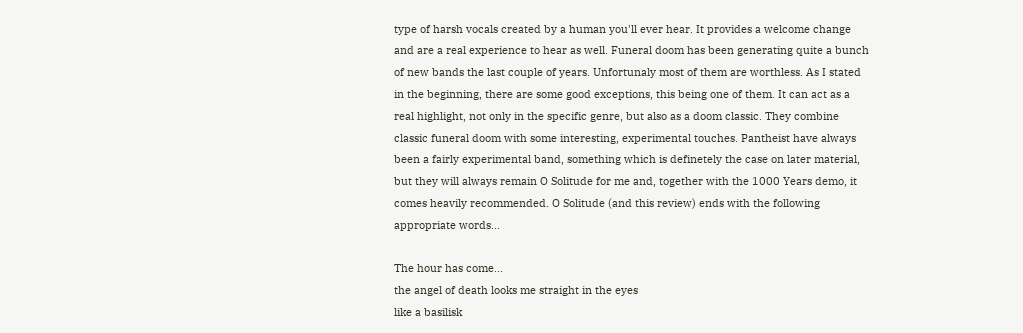type of harsh vocals created by a human you'll ever hear. It provides a welcome change and are a real experience to hear as well. Funeral doom has been generating quite a bunch of new bands the last couple of years. Unfortunaly most of them are worthless. As I stated in the beginning, there are some good exceptions, this being one of them. It can act as a real highlight, not only in the specific genre, but also as a doom classic. They combine classic funeral doom with some interesting, experimental touches. Pantheist have always been a fairly experimental band, something which is definetely the case on later material, but they will always remain O Solitude for me and, together with the 1000 Years demo, it comes heavily recommended. O Solitude (and this review) ends with the following appropriate words...

The hour has come...
the angel of death looks me straight in the eyes
like a basilisk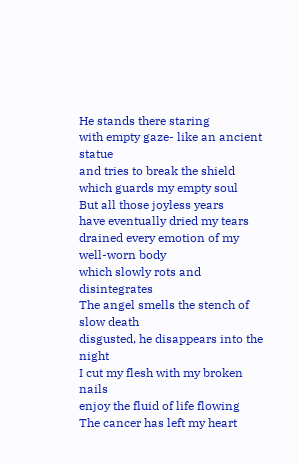He stands there staring
with empty gaze- like an ancient statue
and tries to break the shield
which guards my empty soul
But all those joyless years
have eventually dried my tears
drained every emotion of my well-worn body
which slowly rots and disintegrates
The angel smells the stench of slow death
disgusted, he disappears into the night
I cut my flesh with my broken nails
enjoy the fluid of life flowing
The cancer has left my heart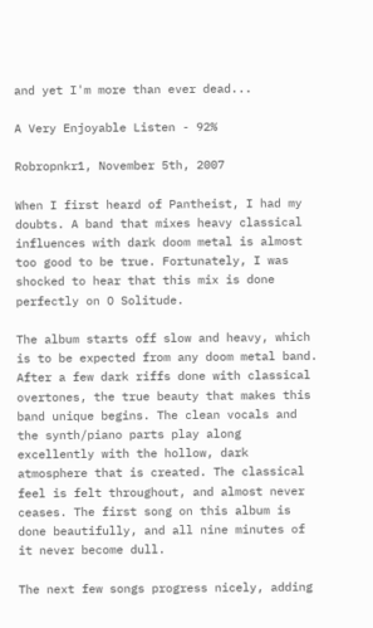and yet I'm more than ever dead...

A Very Enjoyable Listen - 92%

Robropnkr1, November 5th, 2007

When I first heard of Pantheist, I had my doubts. A band that mixes heavy classical influences with dark doom metal is almost too good to be true. Fortunately, I was shocked to hear that this mix is done perfectly on O Solitude.

The album starts off slow and heavy, which is to be expected from any doom metal band. After a few dark riffs done with classical overtones, the true beauty that makes this band unique begins. The clean vocals and the synth/piano parts play along excellently with the hollow, dark atmosphere that is created. The classical feel is felt throughout, and almost never ceases. The first song on this album is done beautifully, and all nine minutes of it never become dull.

The next few songs progress nicely, adding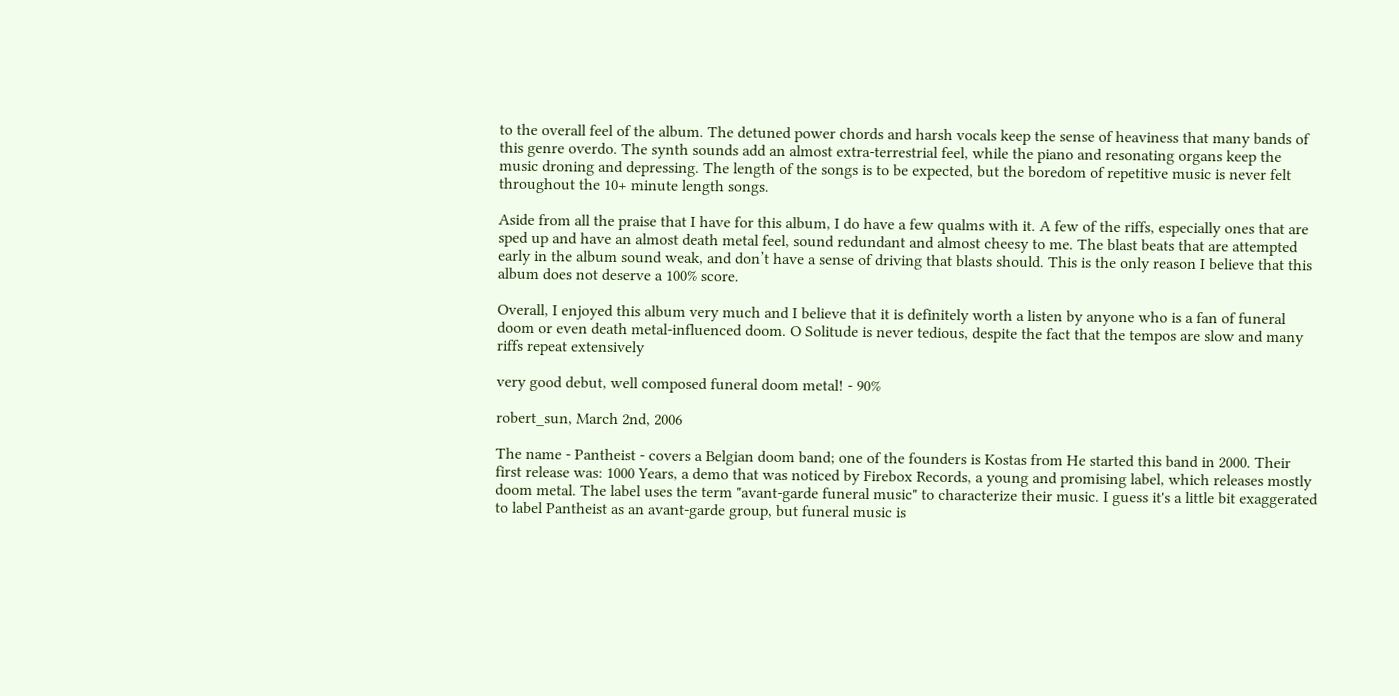to the overall feel of the album. The detuned power chords and harsh vocals keep the sense of heaviness that many bands of this genre overdo. The synth sounds add an almost extra-terrestrial feel, while the piano and resonating organs keep the music droning and depressing. The length of the songs is to be expected, but the boredom of repetitive music is never felt throughout the 10+ minute length songs.

Aside from all the praise that I have for this album, I do have a few qualms with it. A few of the riffs, especially ones that are sped up and have an almost death metal feel, sound redundant and almost cheesy to me. The blast beats that are attempted early in the album sound weak, and don’t have a sense of driving that blasts should. This is the only reason I believe that this album does not deserve a 100% score.

Overall, I enjoyed this album very much and I believe that it is definitely worth a listen by anyone who is a fan of funeral doom or even death metal-influenced doom. O Solitude is never tedious, despite the fact that the tempos are slow and many riffs repeat extensively

very good debut, well composed funeral doom metal! - 90%

robert_sun, March 2nd, 2006

The name - Pantheist - covers a Belgian doom band; one of the founders is Kostas from He started this band in 2000. Their first release was: 1000 Years, a demo that was noticed by Firebox Records, a young and promising label, which releases mostly doom metal. The label uses the term "avant-garde funeral music" to characterize their music. I guess it's a little bit exaggerated to label Pantheist as an avant-garde group, but funeral music is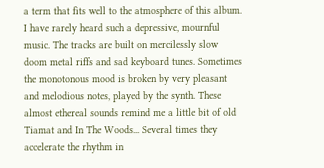a term that fits well to the atmosphere of this album. I have rarely heard such a depressive, mournful music. The tracks are built on mercilessly slow doom metal riffs and sad keyboard tunes. Sometimes the monotonous mood is broken by very pleasant and melodious notes, played by the synth. These almost ethereal sounds remind me a little bit of old Tiamat and In The Woods... Several times they accelerate the rhythm in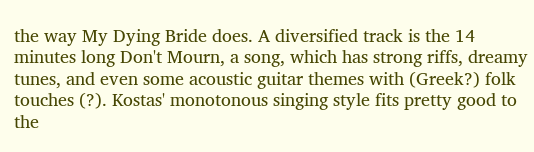the way My Dying Bride does. A diversified track is the 14 minutes long Don't Mourn, a song, which has strong riffs, dreamy tunes, and even some acoustic guitar themes with (Greek?) folk touches (?). Kostas' monotonous singing style fits pretty good to the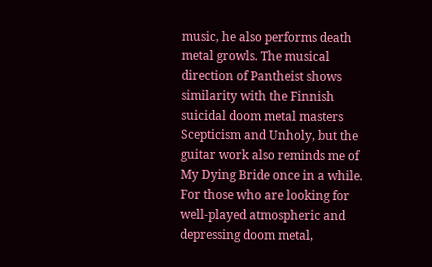music, he also performs death metal growls. The musical direction of Pantheist shows similarity with the Finnish suicidal doom metal masters Scepticism and Unholy, but the guitar work also reminds me of My Dying Bride once in a while. For those who are looking for well-played atmospheric and depressing doom metal,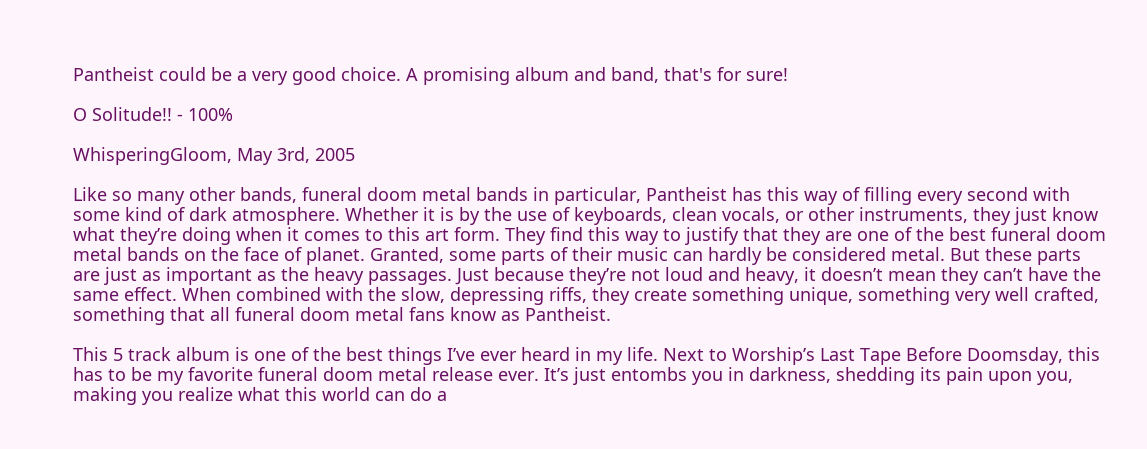Pantheist could be a very good choice. A promising album and band, that's for sure!

O Solitude!! - 100%

WhisperingGloom, May 3rd, 2005

Like so many other bands, funeral doom metal bands in particular, Pantheist has this way of filling every second with some kind of dark atmosphere. Whether it is by the use of keyboards, clean vocals, or other instruments, they just know what they’re doing when it comes to this art form. They find this way to justify that they are one of the best funeral doom metal bands on the face of planet. Granted, some parts of their music can hardly be considered metal. But these parts are just as important as the heavy passages. Just because they’re not loud and heavy, it doesn’t mean they can’t have the same effect. When combined with the slow, depressing riffs, they create something unique, something very well crafted, something that all funeral doom metal fans know as Pantheist.

This 5 track album is one of the best things I’ve ever heard in my life. Next to Worship’s Last Tape Before Doomsday, this has to be my favorite funeral doom metal release ever. It’s just entombs you in darkness, shedding its pain upon you, making you realize what this world can do a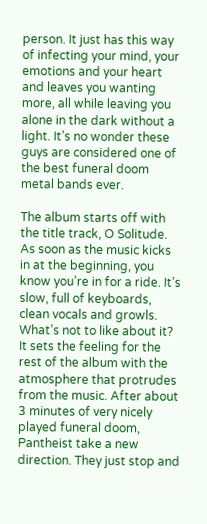person. It just has this way of infecting your mind, your emotions and your heart and leaves you wanting more, all while leaving you alone in the dark without a light. It’s no wonder these guys are considered one of the best funeral doom metal bands ever.

The album starts off with the title track, O Solitude. As soon as the music kicks in at the beginning, you know you’re in for a ride. It’s slow, full of keyboards, clean vocals and growls. What’s not to like about it? It sets the feeling for the rest of the album with the atmosphere that protrudes from the music. After about 3 minutes of very nicely played funeral doom, Pantheist take a new direction. They just stop and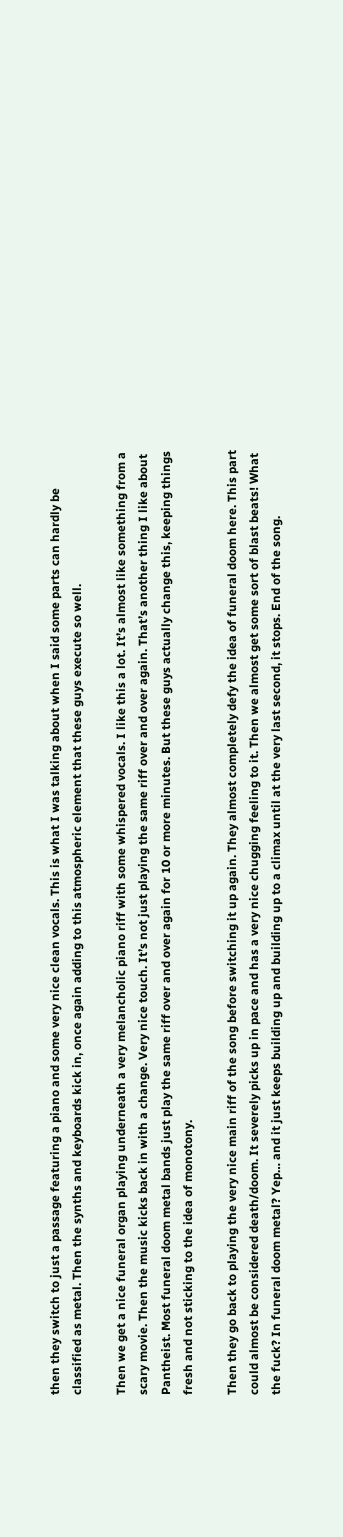then they switch to just a passage featuring a piano and some very nice clean vocals. This is what I was talking about when I said some parts can hardly be classified as metal. Then the synths and keyboards kick in, once again adding to this atmospheric element that these guys execute so well.

Then we get a nice funeral organ playing underneath a very melancholic piano riff with some whispered vocals. I like this a lot. It’s almost like something from a scary movie. Then the music kicks back in with a change. Very nice touch. It’s not just playing the same riff over and over again. That’s another thing I like about Pantheist. Most funeral doom metal bands just play the same riff over and over again for 10 or more minutes. But these guys actually change this, keeping things fresh and not sticking to the idea of monotony.

Then they go back to playing the very nice main riff of the song before switching it up again. They almost completely defy the idea of funeral doom here. This part could almost be considered death/doom. It severely picks up in pace and has a very nice chugging feeling to it. Then we almost get some sort of blast beats! What the fuck? In funeral doom metal? Yep… and it just keeps building up and building up to a climax until at the very last second, it stops. End of the song.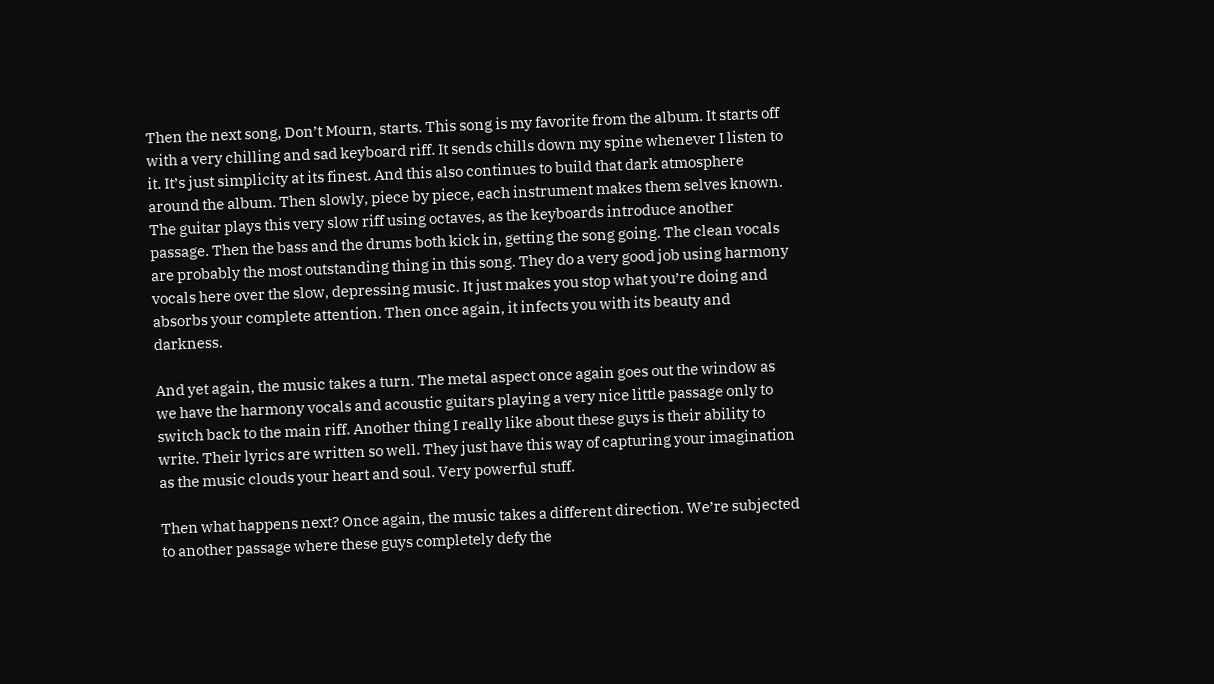Then the next song, Don’t Mourn, starts. This song is my favorite from the album. It starts off with a very chilling and sad keyboard riff. It sends chills down my spine whenever I listen to it. It’s just simplicity at its finest. And this also continues to build that dark atmosphere around the album. Then slowly, piece by piece, each instrument makes them selves known. The guitar plays this very slow riff using octaves, as the keyboards introduce another passage. Then the bass and the drums both kick in, getting the song going. The clean vocals are probably the most outstanding thing in this song. They do a very good job using harmony vocals here over the slow, depressing music. It just makes you stop what you’re doing and absorbs your complete attention. Then once again, it infects you with its beauty and darkness.

And yet again, the music takes a turn. The metal aspect once again goes out the window as we have the harmony vocals and acoustic guitars playing a very nice little passage only to switch back to the main riff. Another thing I really like about these guys is their ability to write. Their lyrics are written so well. They just have this way of capturing your imagination as the music clouds your heart and soul. Very powerful stuff.

Then what happens next? Once again, the music takes a different direction. We’re subjected to another passage where these guys completely defy the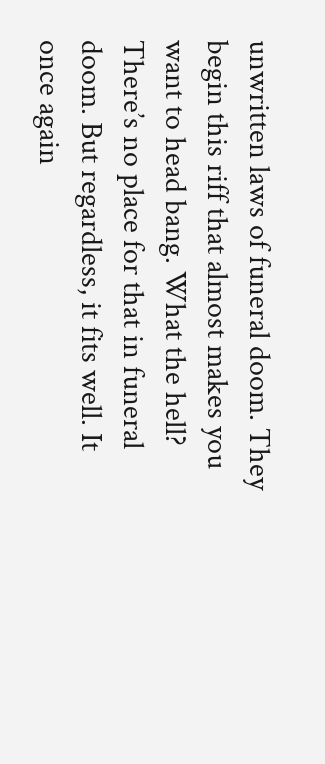unwritten laws of funeral doom. They begin this riff that almost makes you want to head bang. What the hell? There’s no place for that in funeral doom. But regardless, it fits well. It once again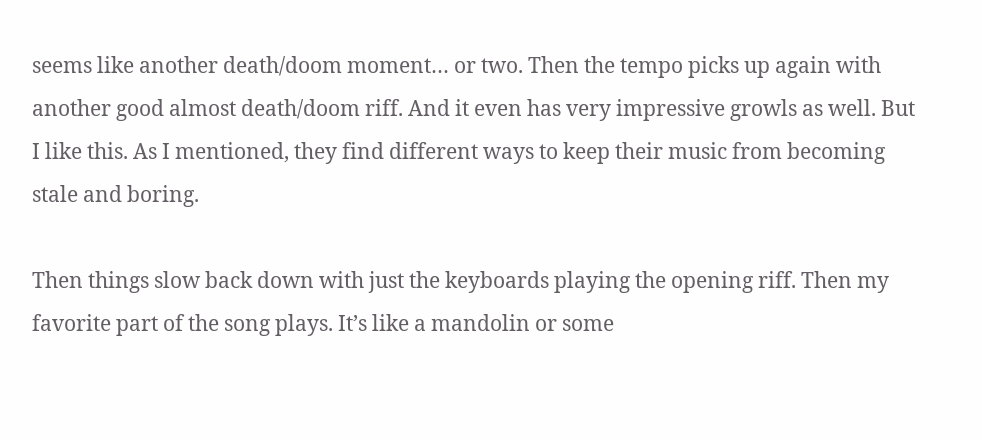seems like another death/doom moment… or two. Then the tempo picks up again with another good almost death/doom riff. And it even has very impressive growls as well. But I like this. As I mentioned, they find different ways to keep their music from becoming stale and boring.

Then things slow back down with just the keyboards playing the opening riff. Then my favorite part of the song plays. It’s like a mandolin or some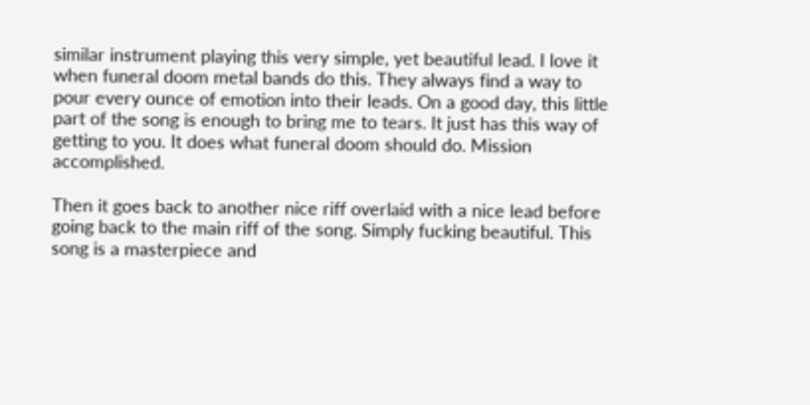similar instrument playing this very simple, yet beautiful lead. I love it when funeral doom metal bands do this. They always find a way to pour every ounce of emotion into their leads. On a good day, this little part of the song is enough to bring me to tears. It just has this way of getting to you. It does what funeral doom should do. Mission accomplished.

Then it goes back to another nice riff overlaid with a nice lead before going back to the main riff of the song. Simply fucking beautiful. This song is a masterpiece and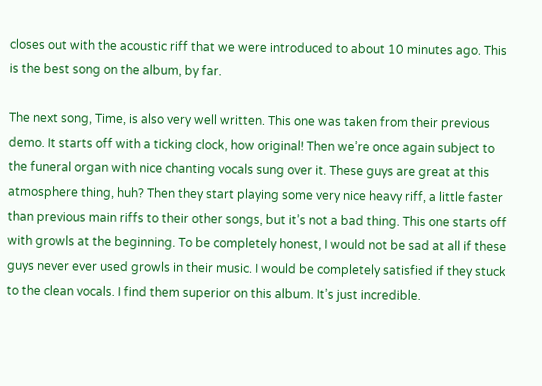closes out with the acoustic riff that we were introduced to about 10 minutes ago. This is the best song on the album, by far.

The next song, Time, is also very well written. This one was taken from their previous demo. It starts off with a ticking clock, how original! Then we’re once again subject to the funeral organ with nice chanting vocals sung over it. These guys are great at this atmosphere thing, huh? Then they start playing some very nice heavy riff, a little faster than previous main riffs to their other songs, but it’s not a bad thing. This one starts off with growls at the beginning. To be completely honest, I would not be sad at all if these guys never ever used growls in their music. I would be completely satisfied if they stuck to the clean vocals. I find them superior on this album. It’s just incredible.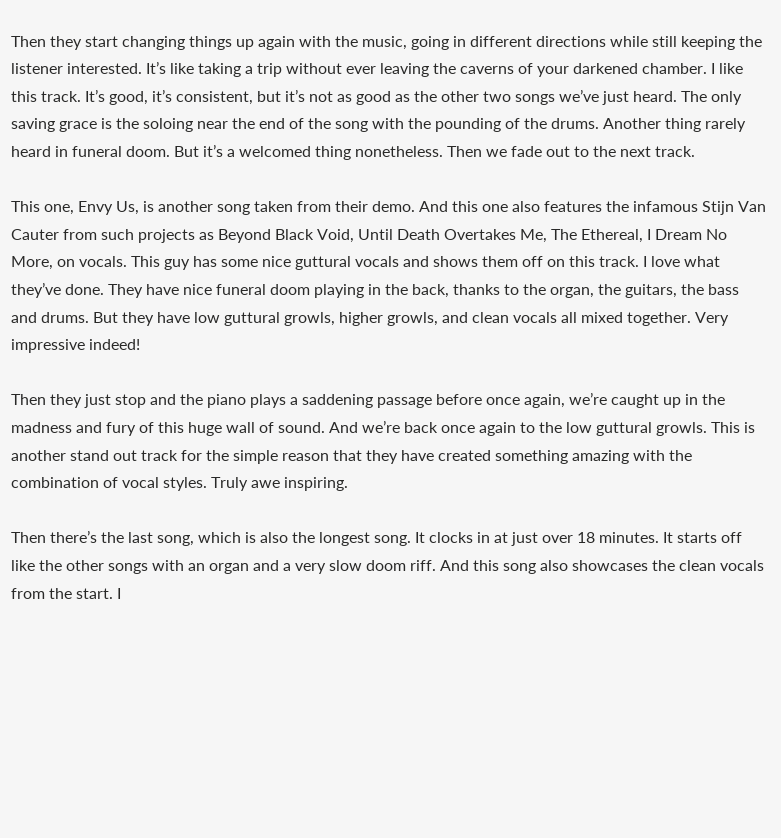Then they start changing things up again with the music, going in different directions while still keeping the listener interested. It’s like taking a trip without ever leaving the caverns of your darkened chamber. I like this track. It’s good, it’s consistent, but it’s not as good as the other two songs we’ve just heard. The only saving grace is the soloing near the end of the song with the pounding of the drums. Another thing rarely heard in funeral doom. But it’s a welcomed thing nonetheless. Then we fade out to the next track.

This one, Envy Us, is another song taken from their demo. And this one also features the infamous Stijn Van Cauter from such projects as Beyond Black Void, Until Death Overtakes Me, The Ethereal, I Dream No More, on vocals. This guy has some nice guttural vocals and shows them off on this track. I love what they’ve done. They have nice funeral doom playing in the back, thanks to the organ, the guitars, the bass and drums. But they have low guttural growls, higher growls, and clean vocals all mixed together. Very impressive indeed!

Then they just stop and the piano plays a saddening passage before once again, we’re caught up in the madness and fury of this huge wall of sound. And we’re back once again to the low guttural growls. This is another stand out track for the simple reason that they have created something amazing with the combination of vocal styles. Truly awe inspiring.

Then there’s the last song, which is also the longest song. It clocks in at just over 18 minutes. It starts off like the other songs with an organ and a very slow doom riff. And this song also showcases the clean vocals from the start. I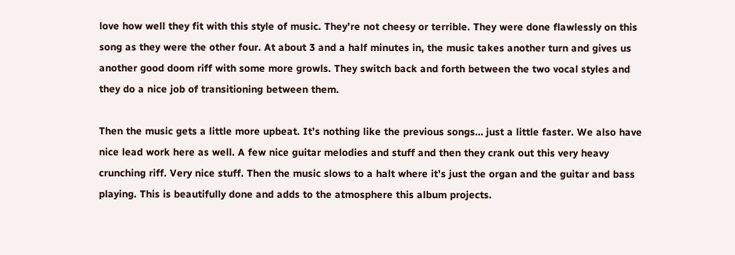love how well they fit with this style of music. They’re not cheesy or terrible. They were done flawlessly on this song as they were the other four. At about 3 and a half minutes in, the music takes another turn and gives us another good doom riff with some more growls. They switch back and forth between the two vocal styles and they do a nice job of transitioning between them.

Then the music gets a little more upbeat. It’s nothing like the previous songs… just a little faster. We also have nice lead work here as well. A few nice guitar melodies and stuff and then they crank out this very heavy crunching riff. Very nice stuff. Then the music slows to a halt where it’s just the organ and the guitar and bass playing. This is beautifully done and adds to the atmosphere this album projects.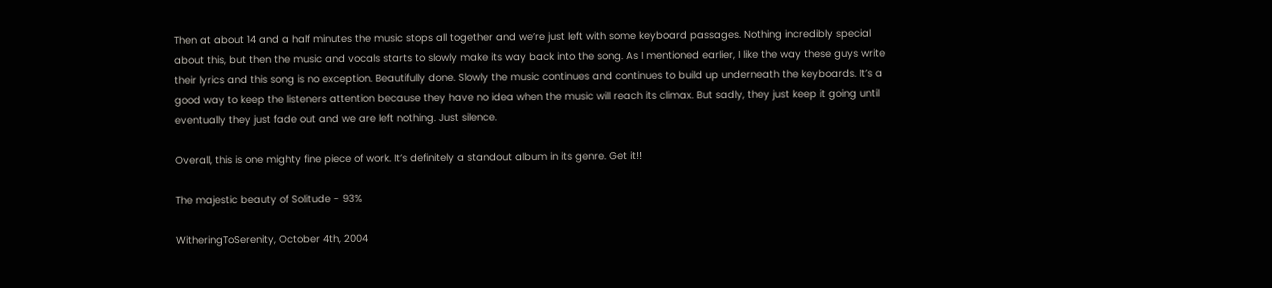Then at about 14 and a half minutes the music stops all together and we’re just left with some keyboard passages. Nothing incredibly special about this, but then the music and vocals starts to slowly make its way back into the song. As I mentioned earlier, I like the way these guys write their lyrics and this song is no exception. Beautifully done. Slowly the music continues and continues to build up underneath the keyboards. It’s a good way to keep the listeners attention because they have no idea when the music will reach its climax. But sadly, they just keep it going until eventually they just fade out and we are left nothing. Just silence.

Overall, this is one mighty fine piece of work. It’s definitely a standout album in its genre. Get it!!

The majestic beauty of Solitude - 93%

WitheringToSerenity, October 4th, 2004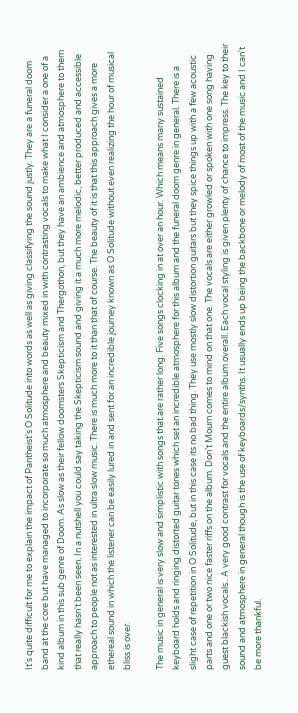It's quite difficult for me to explain the impact of Pantheist's O Solitude into words as well as giving classifying the sound justly. They are a funeral doom band at the core but have managed to incorporate so much atmosphere and beauty mixed in with contrasting vocals to make what I consider a one of a kind album in this sub genre of Doom. As slow as their fellow doomsters Skepticism and Thergothon, but they have an ambience and atmosphere to them that really hasn't been seen. In a nutshell you could say taking the Skepticism sound and giving it a much more melodic, better produced and accessible approach to people not as interested in ultra slow music. There is much more to it than that of course. The beauty of it is that this approach gives a more ethereal sound in which the listener can be easily lured in and sent for an incredible journey known as O Solitude without even realizing the hour of musical bliss is over.

The music in general is very slow and simplistic with songs that are rather long. Five songs clocking in at over an hour. Which means many sustained keyboard holds and ringing distorted guitar tones which set an incredible atmosphere for this album and the funeral doom genre in general. There is a slight case of repetition in O Solitude, but in this case its no bad thing. They use mostly slow distortion guitars but they spice things up with a few acoustic parts and one or two nice faster riffs on the album. Don't Mourn comes to mind on that one. The vocals are either growled or spoken with one song having guest blackish vocals.. A very good contrast for vocals and the entire album overall. Each vocal styling is given plenty of chance to impress. The key to their sound and atmosphere in general though is the use of keyboards/synths. It usually ends up being the backbone or melody of most of the music and I can't be more thankful.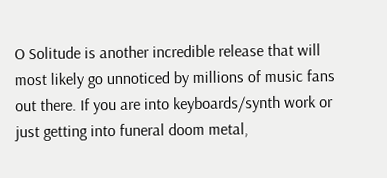O Solitude is another incredible release that will most likely go unnoticed by millions of music fans out there. If you are into keyboards/synth work or just getting into funeral doom metal,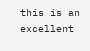this is an excellent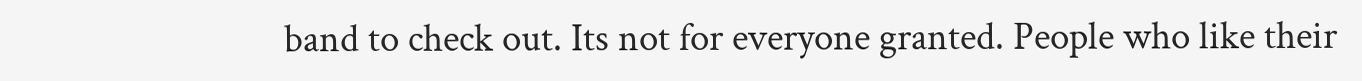band to check out. Its not for everyone granted. People who like their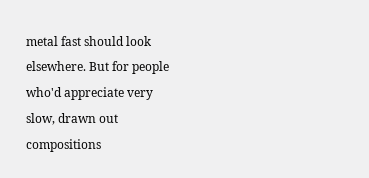metal fast should look elsewhere. But for people who'd appreciate very slow, drawn out compositions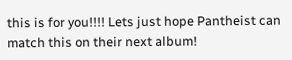this is for you!!!! Lets just hope Pantheist can match this on their next album!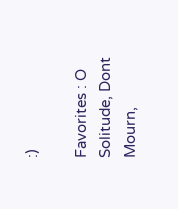:)

Favorites : O Solitude, Dont Mourn,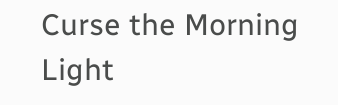Curse the Morning Light